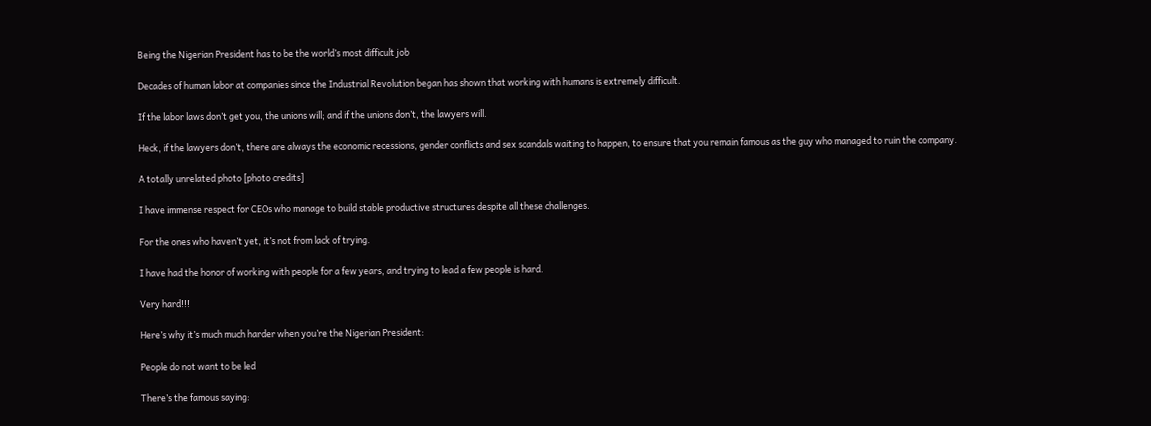Being the Nigerian President has to be the world’s most difficult job

Decades of human labor at companies since the Industrial Revolution began has shown that working with humans is extremely difficult.

If the labor laws don’t get you, the unions will; and if the unions don’t, the lawyers will.

Heck, if the lawyers don’t, there are always the economic recessions, gender conflicts and sex scandals waiting to happen, to ensure that you remain famous as the guy who managed to ruin the company.

A totally unrelated photo [photo credits]

I have immense respect for CEOs who manage to build stable productive structures despite all these challenges.

For the ones who haven’t yet, it’s not from lack of trying.

I have had the honor of working with people for a few years, and trying to lead a few people is hard.

Very hard!!!

Here’s why it’s much much harder when you’re the Nigerian President:

People do not want to be led

There’s the famous saying: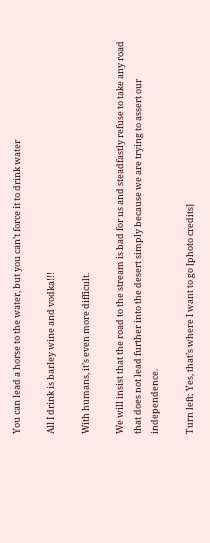You can lead a horse to the water, but you can’t force it to drink water

All I drink is barley wine and vodka!!!

With humans, it’s even more difficult.

We will insist that the road to the stream is bad for us and steadfastly refuse to take any road that does not lead further into the desert simply because we are trying to assert our independence.

Turn left; Yes, that’s where I want to go [photo credits]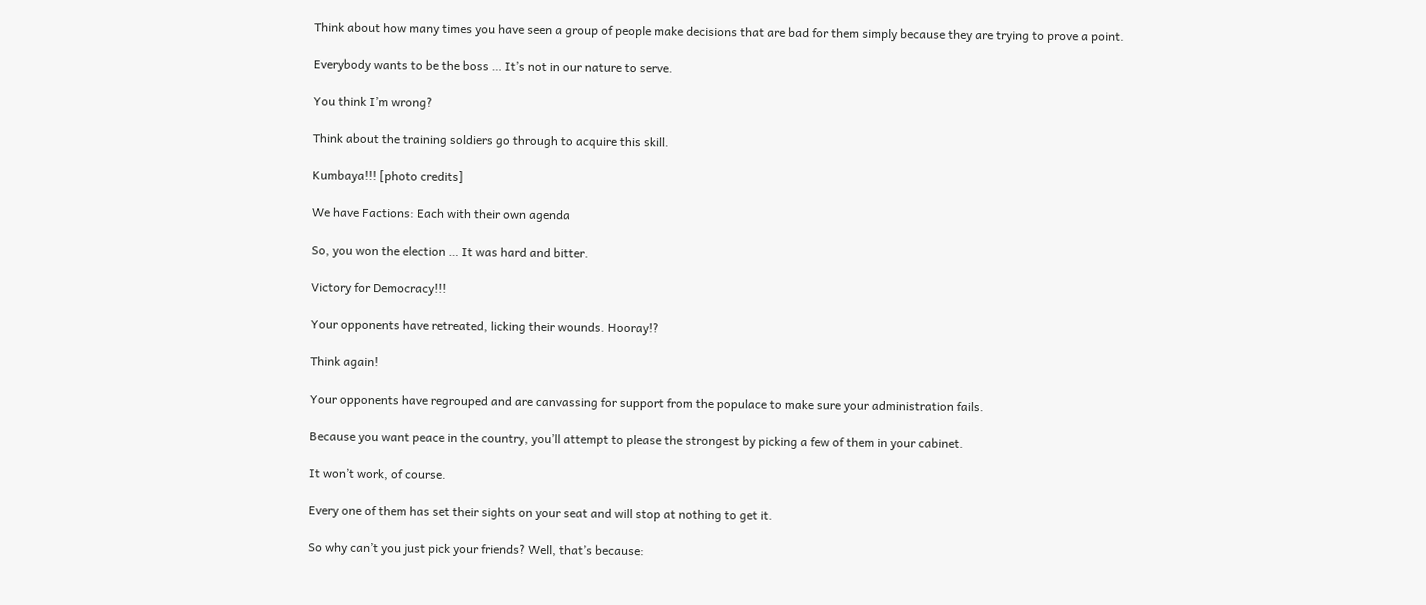Think about how many times you have seen a group of people make decisions that are bad for them simply because they are trying to prove a point.

Everybody wants to be the boss … It’s not in our nature to serve.

You think I’m wrong?

Think about the training soldiers go through to acquire this skill.

Kumbaya!!! [photo credits]

We have Factions: Each with their own agenda

So, you won the election … It was hard and bitter.

Victory for Democracy!!!

Your opponents have retreated, licking their wounds. Hooray!?

Think again!

Your opponents have regrouped and are canvassing for support from the populace to make sure your administration fails.

Because you want peace in the country, you’ll attempt to please the strongest by picking a few of them in your cabinet.

It won’t work, of course.

Every one of them has set their sights on your seat and will stop at nothing to get it.

So why can’t you just pick your friends? Well, that’s because: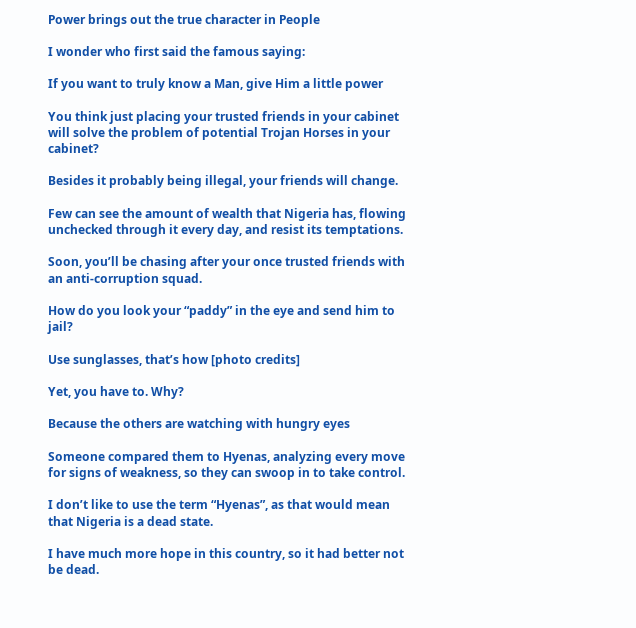Power brings out the true character in People

I wonder who first said the famous saying:

If you want to truly know a Man, give Him a little power

You think just placing your trusted friends in your cabinet will solve the problem of potential Trojan Horses in your cabinet?

Besides it probably being illegal, your friends will change.

Few can see the amount of wealth that Nigeria has, flowing unchecked through it every day, and resist its temptations.

Soon, you’ll be chasing after your once trusted friends with an anti-corruption squad.

How do you look your “paddy” in the eye and send him to jail?

Use sunglasses, that’s how [photo credits]

Yet, you have to. Why?

Because the others are watching with hungry eyes

Someone compared them to Hyenas, analyzing every move for signs of weakness, so they can swoop in to take control.

I don’t like to use the term “Hyenas”, as that would mean that Nigeria is a dead state.

I have much more hope in this country, so it had better not be dead.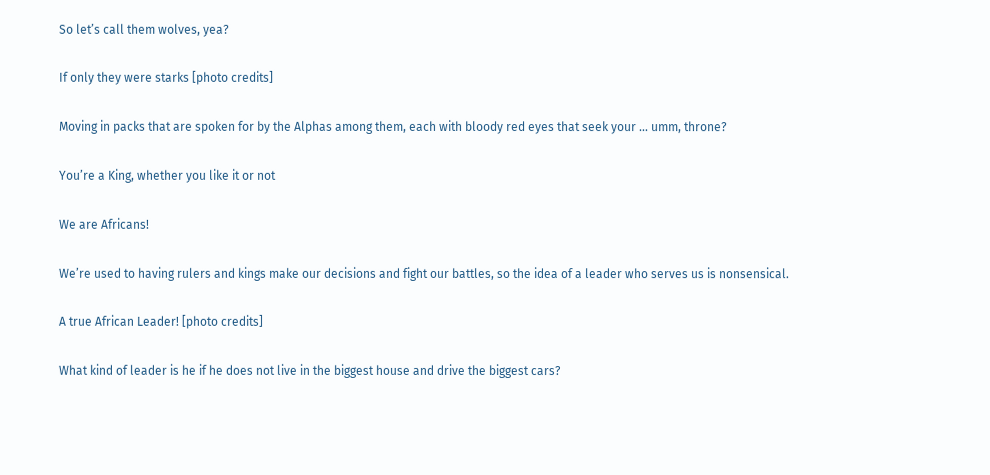So let’s call them wolves, yea?

If only they were starks [photo credits]

Moving in packs that are spoken for by the Alphas among them, each with bloody red eyes that seek your … umm, throne?

You’re a King, whether you like it or not

We are Africans!

We’re used to having rulers and kings make our decisions and fight our battles, so the idea of a leader who serves us is nonsensical.

A true African Leader! [photo credits]

What kind of leader is he if he does not live in the biggest house and drive the biggest cars?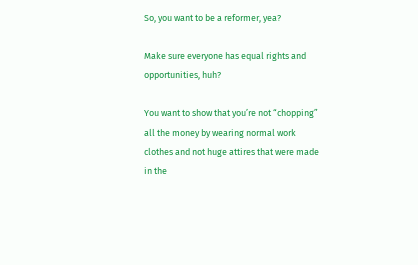So, you want to be a reformer, yea?

Make sure everyone has equal rights and opportunities, huh?

You want to show that you’re not “chopping” all the money by wearing normal work clothes and not huge attires that were made in the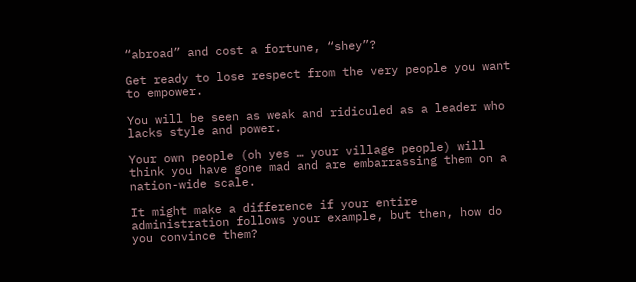“abroad” and cost a fortune, “shey”?

Get ready to lose respect from the very people you want to empower.

You will be seen as weak and ridiculed as a leader who lacks style and power.

Your own people (oh yes … your village people) will think you have gone mad and are embarrassing them on a nation-wide scale.

It might make a difference if your entire administration follows your example, but then, how do you convince them?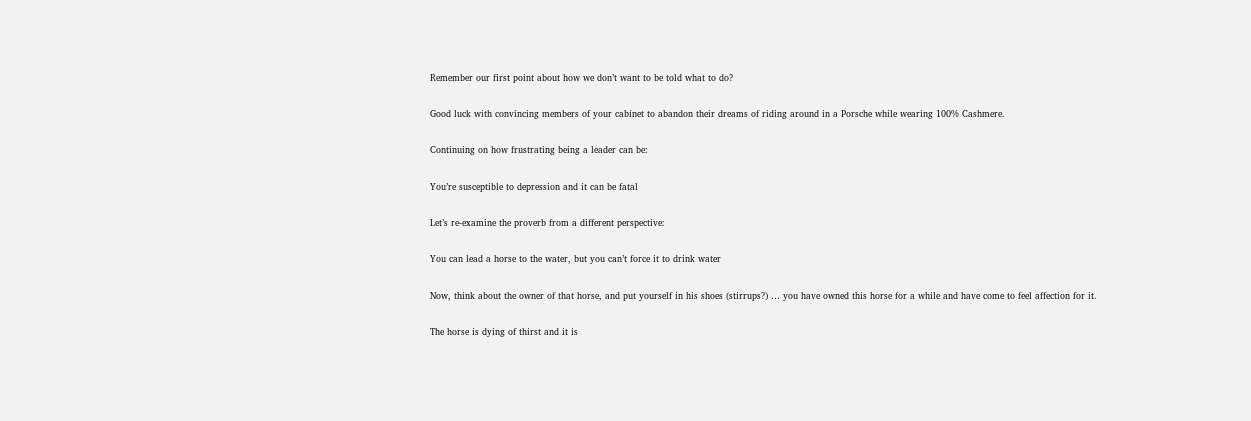Remember our first point about how we don’t want to be told what to do?

Good luck with convincing members of your cabinet to abandon their dreams of riding around in a Porsche while wearing 100% Cashmere.

Continuing on how frustrating being a leader can be:

You’re susceptible to depression and it can be fatal

Let’s re-examine the proverb from a different perspective:

You can lead a horse to the water, but you can’t force it to drink water

Now, think about the owner of that horse, and put yourself in his shoes (stirrups?) … you have owned this horse for a while and have come to feel affection for it.

The horse is dying of thirst and it is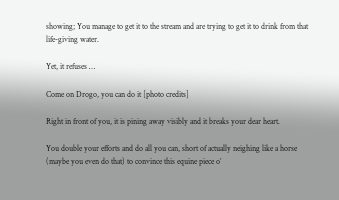showing; You manage to get it to the stream and are trying to get it to drink from that life-giving water.

Yet, it refuses …

Come on Drogo, you can do it [photo credits]

Right in front of you, it is pining away visibly and it breaks your dear heart.

You double your efforts and do all you can, short of actually neighing like a horse (maybe you even do that) to convince this equine piece o’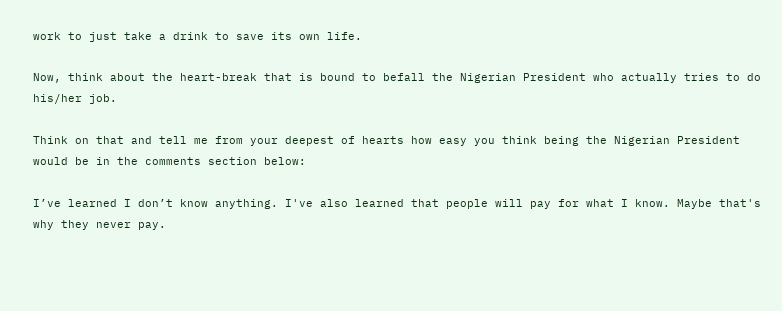work to just take a drink to save its own life.

Now, think about the heart-break that is bound to befall the Nigerian President who actually tries to do his/her job.

Think on that and tell me from your deepest of hearts how easy you think being the Nigerian President would be in the comments section below:

I’ve learned I don’t know anything. I've also learned that people will pay for what I know. Maybe that's why they never pay.